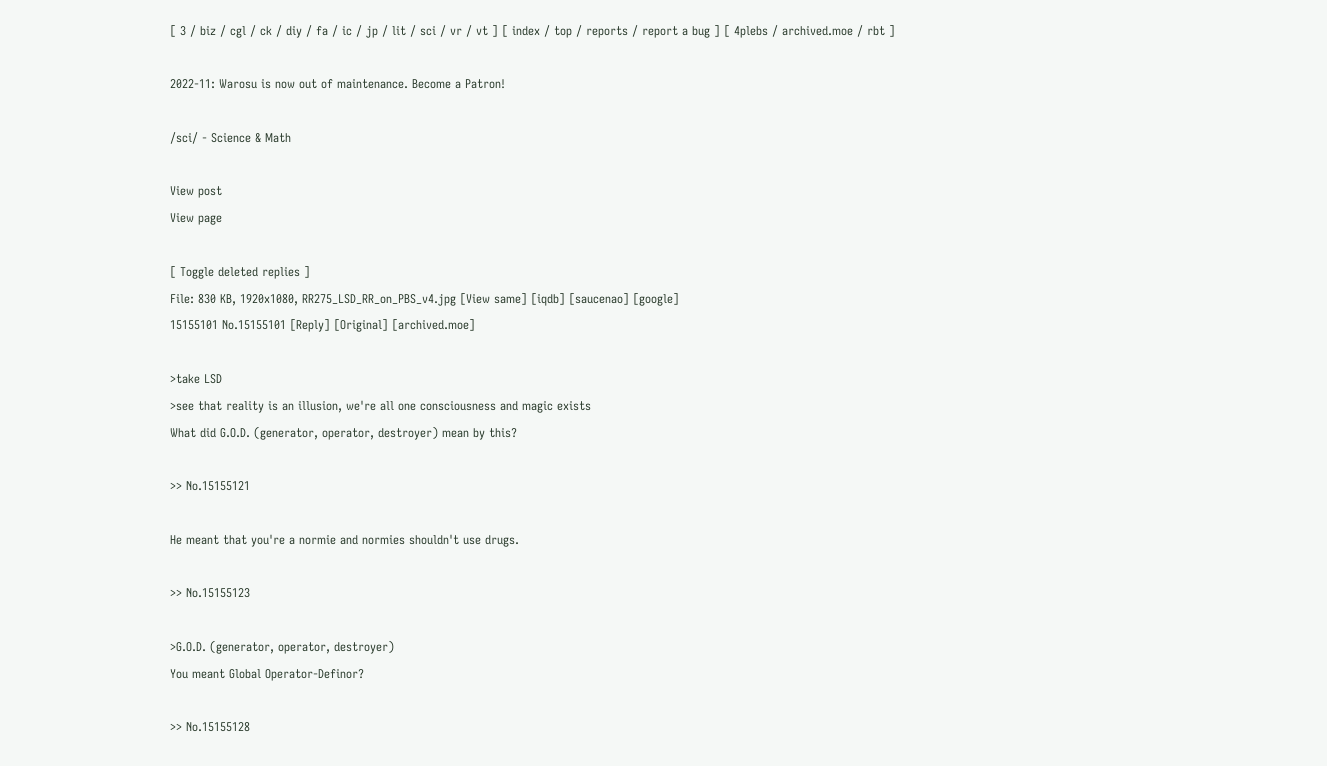[ 3 / biz / cgl / ck / diy / fa / ic / jp / lit / sci / vr / vt ] [ index / top / reports / report a bug ] [ 4plebs / archived.moe / rbt ]

2022-11: Warosu is now out of maintenance. Become a Patron!

/sci/ - Science & Math

View post
View page

[ Toggle deleted replies ]
File: 830 KB, 1920x1080, RR275_LSD_RR_on_PBS_v4.jpg [View same] [iqdb] [saucenao] [google]
15155101 No.15155101 [Reply] [Original] [archived.moe]

>take LSD
>see that reality is an illusion, we're all one consciousness and magic exists
What did G.O.D. (generator, operator, destroyer) mean by this?

>> No.15155121

He meant that you're a normie and normies shouldn't use drugs.

>> No.15155123

>G.O.D. (generator, operator, destroyer)
You meant Global Operator-Definor?

>> No.15155128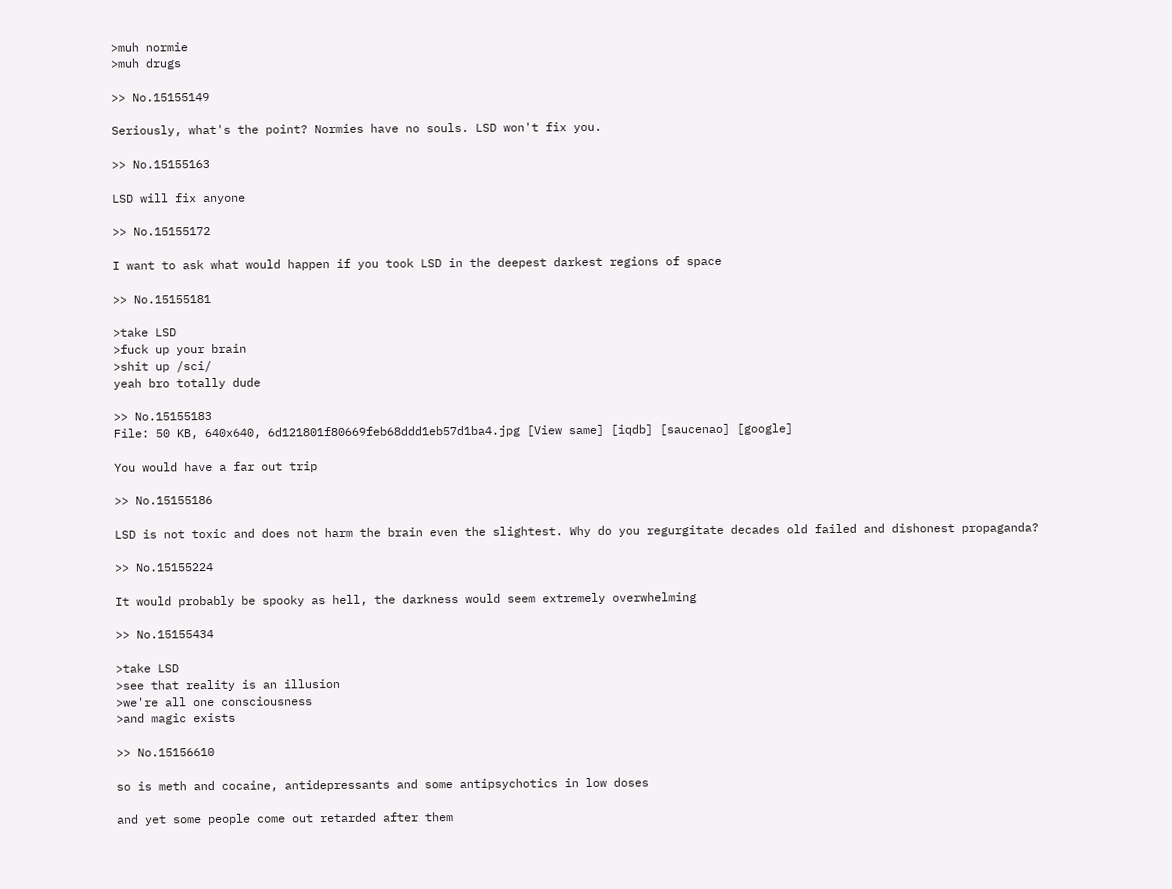>muh normie
>muh drugs

>> No.15155149

Seriously, what's the point? Normies have no souls. LSD won't fix you.

>> No.15155163

LSD will fix anyone

>> No.15155172

I want to ask what would happen if you took LSD in the deepest darkest regions of space

>> No.15155181

>take LSD
>fuck up your brain
>shit up /sci/
yeah bro totally dude

>> No.15155183
File: 50 KB, 640x640, 6d121801f80669feb68ddd1eb57d1ba4.jpg [View same] [iqdb] [saucenao] [google]

You would have a far out trip

>> No.15155186

LSD is not toxic and does not harm the brain even the slightest. Why do you regurgitate decades old failed and dishonest propaganda?

>> No.15155224

It would probably be spooky as hell, the darkness would seem extremely overwhelming

>> No.15155434

>take LSD
>see that reality is an illusion
>we're all one consciousness
>and magic exists

>> No.15156610

so is meth and cocaine, antidepressants and some antipsychotics in low doses

and yet some people come out retarded after them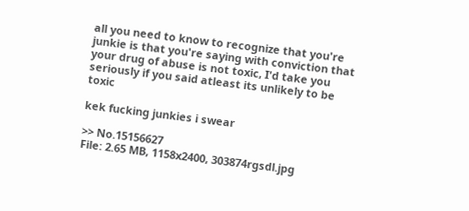all you need to know to recognize that you're junkie is that you're saying with conviction that your drug of abuse is not toxic, I'd take you seriously if you said atleast its unlikely to be toxic

kek fucking junkies i swear

>> No.15156627
File: 2.65 MB, 1158x2400, 303874rgsdl.jpg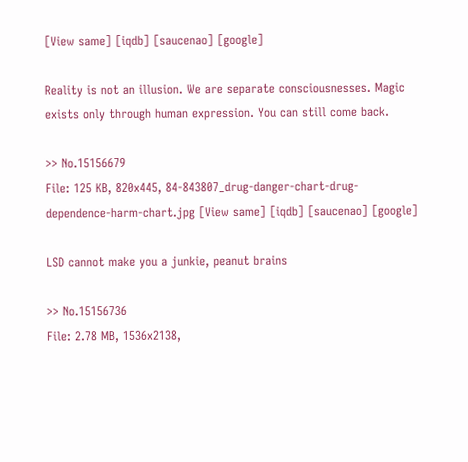[View same] [iqdb] [saucenao] [google]

Reality is not an illusion. We are separate consciousnesses. Magic exists only through human expression. You can still come back.

>> No.15156679
File: 125 KB, 820x445, 84-843807_drug-danger-chart-drug-dependence-harm-chart.jpg [View same] [iqdb] [saucenao] [google]

LSD cannot make you a junkie, peanut brains

>> No.15156736
File: 2.78 MB, 1536x2138,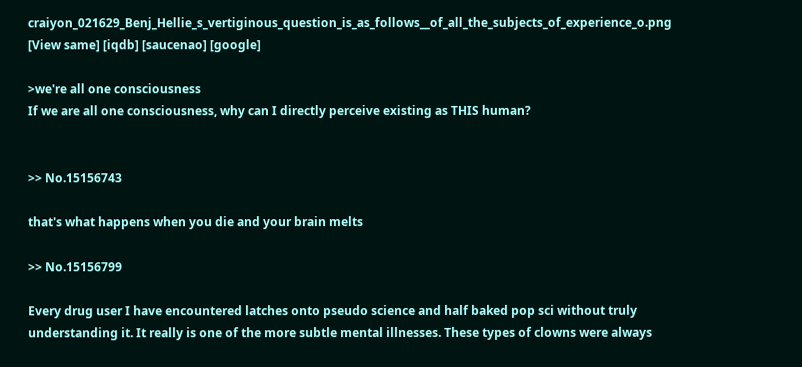craiyon_021629_Benj_Hellie_s_vertiginous_question_is_as_follows__of_all_the_subjects_of_experience_o.png [View same] [iqdb] [saucenao] [google]

>we're all one consciousness
If we are all one consciousness, why can I directly perceive existing as THIS human?


>> No.15156743

that's what happens when you die and your brain melts

>> No.15156799

Every drug user I have encountered latches onto pseudo science and half baked pop sci without truly understanding it. It really is one of the more subtle mental illnesses. These types of clowns were always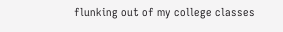flunking out of my college classes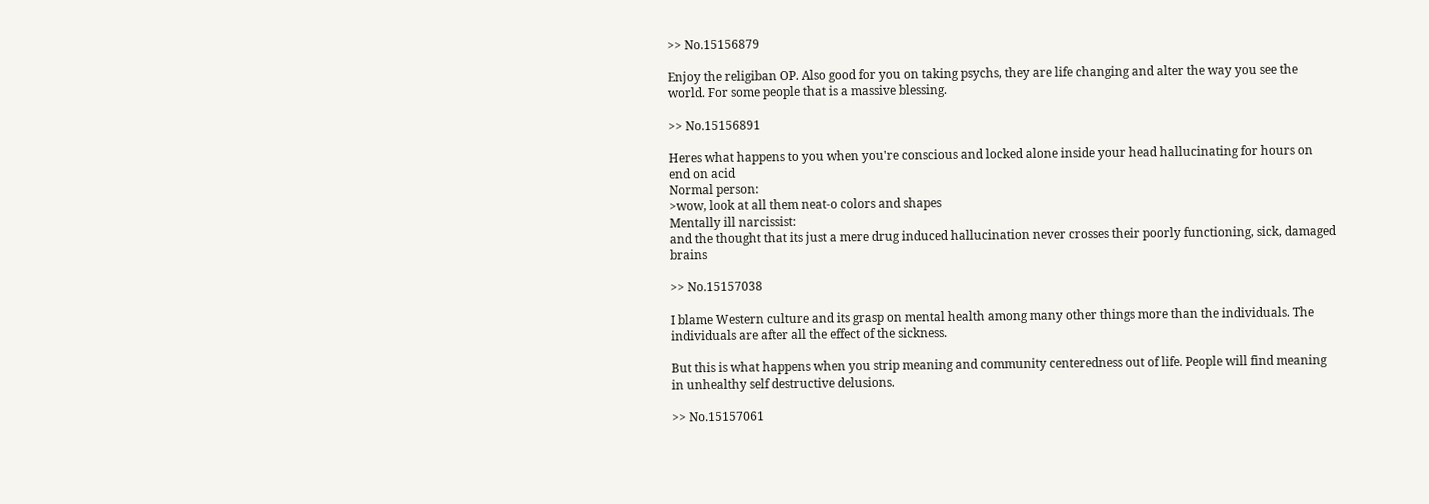>> No.15156879

Enjoy the religiban OP. Also good for you on taking psychs, they are life changing and alter the way you see the world. For some people that is a massive blessing.

>> No.15156891

Heres what happens to you when you're conscious and locked alone inside your head hallucinating for hours on end on acid
Normal person:
>wow, look at all them neat-o colors and shapes
Mentally ill narcissist:
and the thought that its just a mere drug induced hallucination never crosses their poorly functioning, sick, damaged brains

>> No.15157038

I blame Western culture and its grasp on mental health among many other things more than the individuals. The individuals are after all the effect of the sickness.

But this is what happens when you strip meaning and community centeredness out of life. People will find meaning in unhealthy self destructive delusions.

>> No.15157061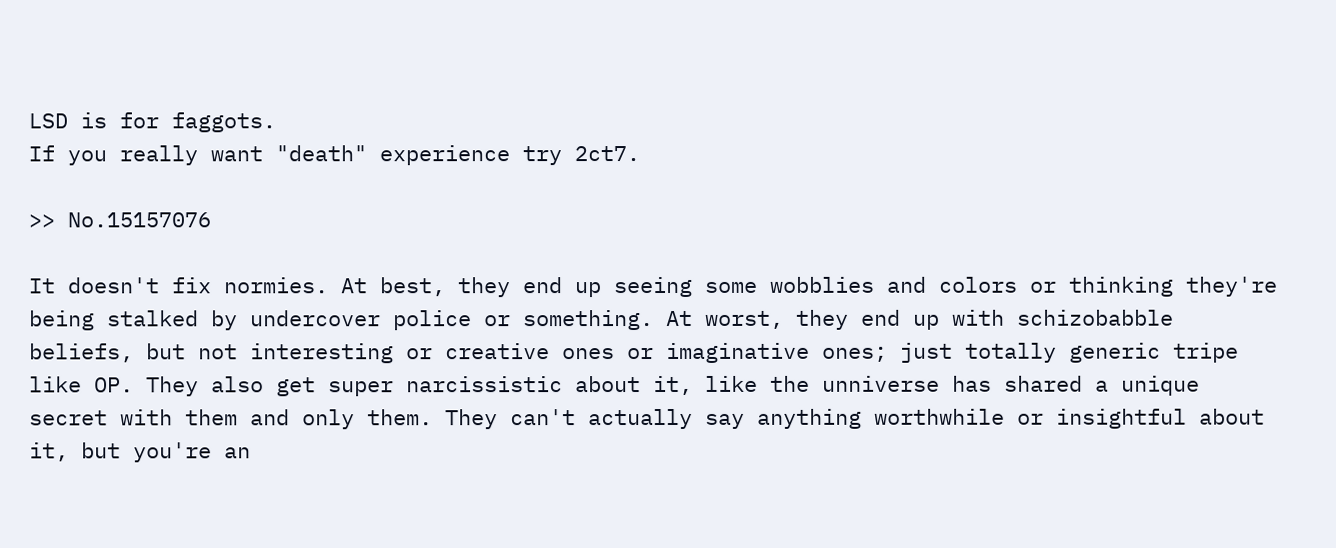LSD is for faggots.
If you really want "death" experience try 2ct7.

>> No.15157076

It doesn't fix normies. At best, they end up seeing some wobblies and colors or thinking they're being stalked by undercover police or something. At worst, they end up with schizobabble beliefs, but not interesting or creative ones or imaginative ones; just totally generic tripe like OP. They also get super narcissistic about it, like the unniverse has shared a unique secret with them and only them. They can't actually say anything worthwhile or insightful about it, but you're an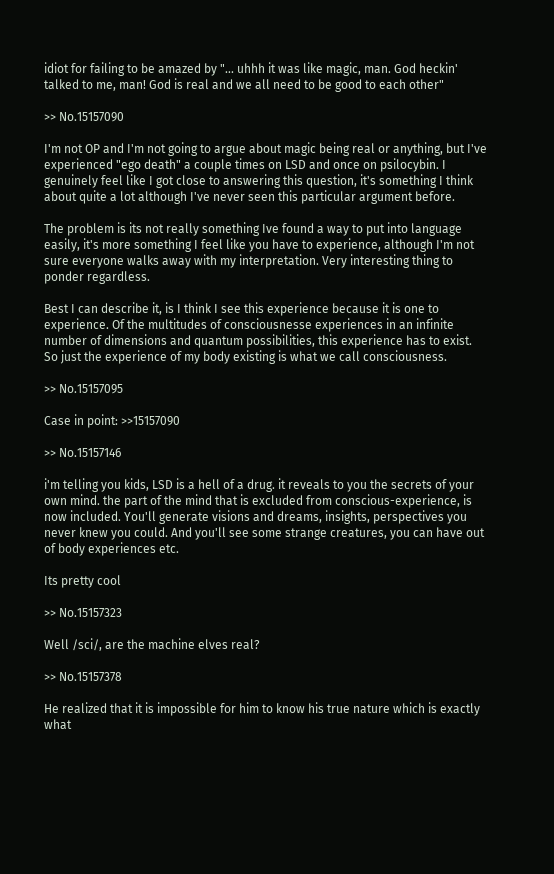idiot for failing to be amazed by "... uhhh it was like magic, man. God heckin' talked to me, man! God is real and we all need to be good to each other"

>> No.15157090

I'm not OP and I'm not going to argue about magic being real or anything, but I've experienced "ego death" a couple times on LSD and once on psilocybin. I genuinely feel like I got close to answering this question, it's something I think about quite a lot although I've never seen this particular argument before.

The problem is its not really something Ive found a way to put into language easily, it's more something I feel like you have to experience, although I'm not sure everyone walks away with my interpretation. Very interesting thing to ponder regardless.

Best I can describe it, is I think I see this experience because it is one to experience. Of the multitudes of consciousnesse experiences in an infinite number of dimensions and quantum possibilities, this experience has to exist. So just the experience of my body existing is what we call consciousness.

>> No.15157095

Case in point: >>15157090

>> No.15157146

i'm telling you kids, LSD is a hell of a drug. it reveals to you the secrets of your own mind. the part of the mind that is excluded from conscious-experience, is now included. You'll generate visions and dreams, insights, perspectives you never knew you could. And you'll see some strange creatures, you can have out of body experiences etc.

Its pretty cool

>> No.15157323

Well /sci/, are the machine elves real?

>> No.15157378

He realized that it is impossible for him to know his true nature which is exactly what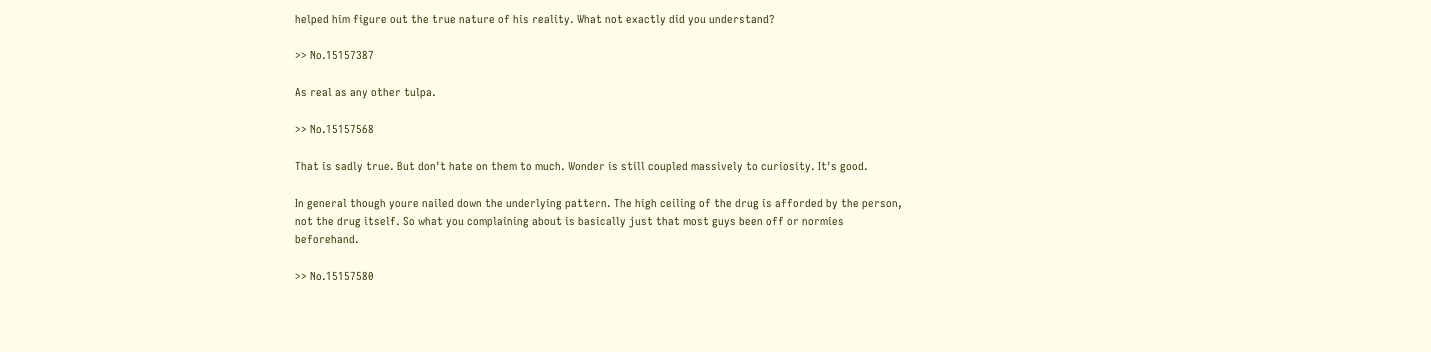helped him figure out the true nature of his reality. What not exactly did you understand?

>> No.15157387

As real as any other tulpa.

>> No.15157568

That is sadly true. But don't hate on them to much. Wonder is still coupled massively to curiosity. It's good.

In general though youre nailed down the underlying pattern. The high ceiling of the drug is afforded by the person, not the drug itself. So what you complaining about is basically just that most guys been off or normies beforehand.

>> No.15157580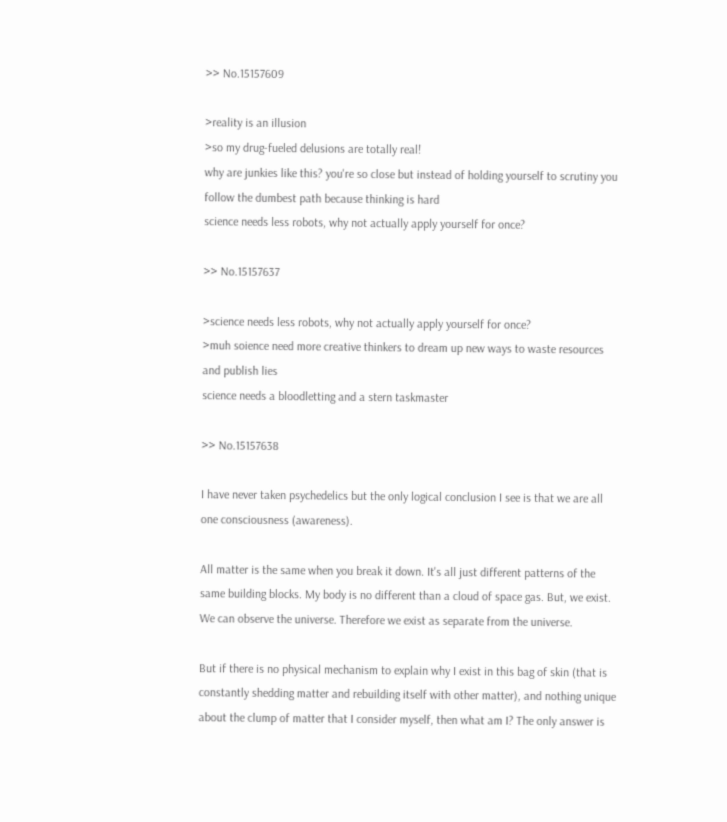>> No.15157609

>reality is an illusion
>so my drug-fueled delusions are totally real!
why are junkies like this? you're so close but instead of holding yourself to scrutiny you follow the dumbest path because thinking is hard
science needs less robots, why not actually apply yourself for once?

>> No.15157637

>science needs less robots, why not actually apply yourself for once?
>muh soience need more creative thinkers to dream up new ways to waste resources and publish lies
science needs a bloodletting and a stern taskmaster

>> No.15157638

I have never taken psychedelics but the only logical conclusion I see is that we are all one consciousness (awareness).

All matter is the same when you break it down. It's all just different patterns of the same building blocks. My body is no different than a cloud of space gas. But, we exist. We can observe the universe. Therefore we exist as separate from the universe.

But if there is no physical mechanism to explain why I exist in this bag of skin (that is constantly shedding matter and rebuilding itself with other matter), and nothing unique about the clump of matter that I consider myself, then what am I? The only answer is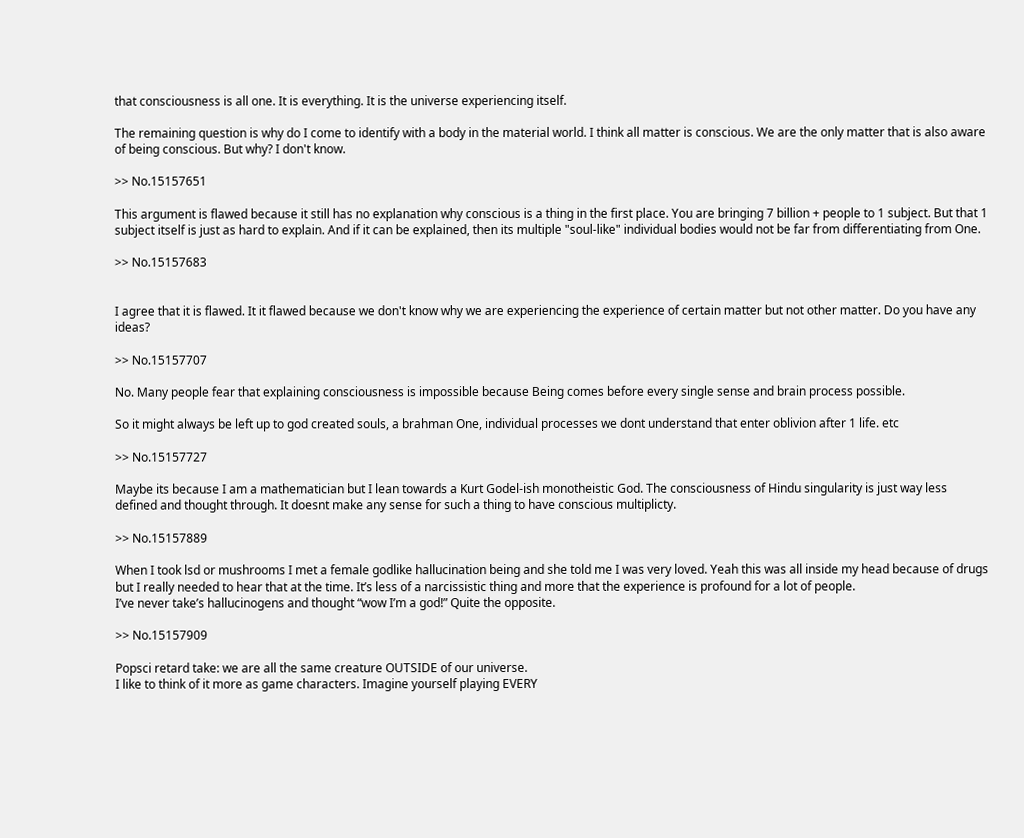that consciousness is all one. It is everything. It is the universe experiencing itself.

The remaining question is why do I come to identify with a body in the material world. I think all matter is conscious. We are the only matter that is also aware of being conscious. But why? I don't know.

>> No.15157651

This argument is flawed because it still has no explanation why conscious is a thing in the first place. You are bringing 7 billion + people to 1 subject. But that 1 subject itself is just as hard to explain. And if it can be explained, then its multiple "soul-like" individual bodies would not be far from differentiating from One.

>> No.15157683


I agree that it is flawed. It it flawed because we don't know why we are experiencing the experience of certain matter but not other matter. Do you have any ideas?

>> No.15157707

No. Many people fear that explaining consciousness is impossible because Being comes before every single sense and brain process possible.

So it might always be left up to god created souls, a brahman One, individual processes we dont understand that enter oblivion after 1 life. etc

>> No.15157727

Maybe its because I am a mathematician but I lean towards a Kurt Godel-ish monotheistic God. The consciousness of Hindu singularity is just way less defined and thought through. It doesnt make any sense for such a thing to have conscious multiplicty.

>> No.15157889

When I took lsd or mushrooms I met a female godlike hallucination being and she told me I was very loved. Yeah this was all inside my head because of drugs but I really needed to hear that at the time. It’s less of a narcissistic thing and more that the experience is profound for a lot of people.
I’ve never take’s hallucinogens and thought “wow I’m a god!” Quite the opposite.

>> No.15157909

Popsci retard take: we are all the same creature OUTSIDE of our universe.
I like to think of it more as game characters. Imagine yourself playing EVERY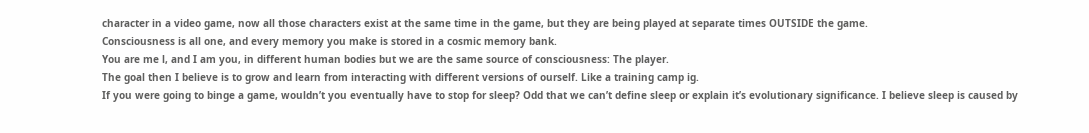character in a video game, now all those characters exist at the same time in the game, but they are being played at separate times OUTSIDE the game.
Consciousness is all one, and every memory you make is stored in a cosmic memory bank.
You are me l, and I am you, in different human bodies but we are the same source of consciousness: The player.
The goal then I believe is to grow and learn from interacting with different versions of ourself. Like a training camp ig.
If you were going to binge a game, wouldn’t you eventually have to stop for sleep? Odd that we can’t define sleep or explain it’s evolutionary significance. I believe sleep is caused by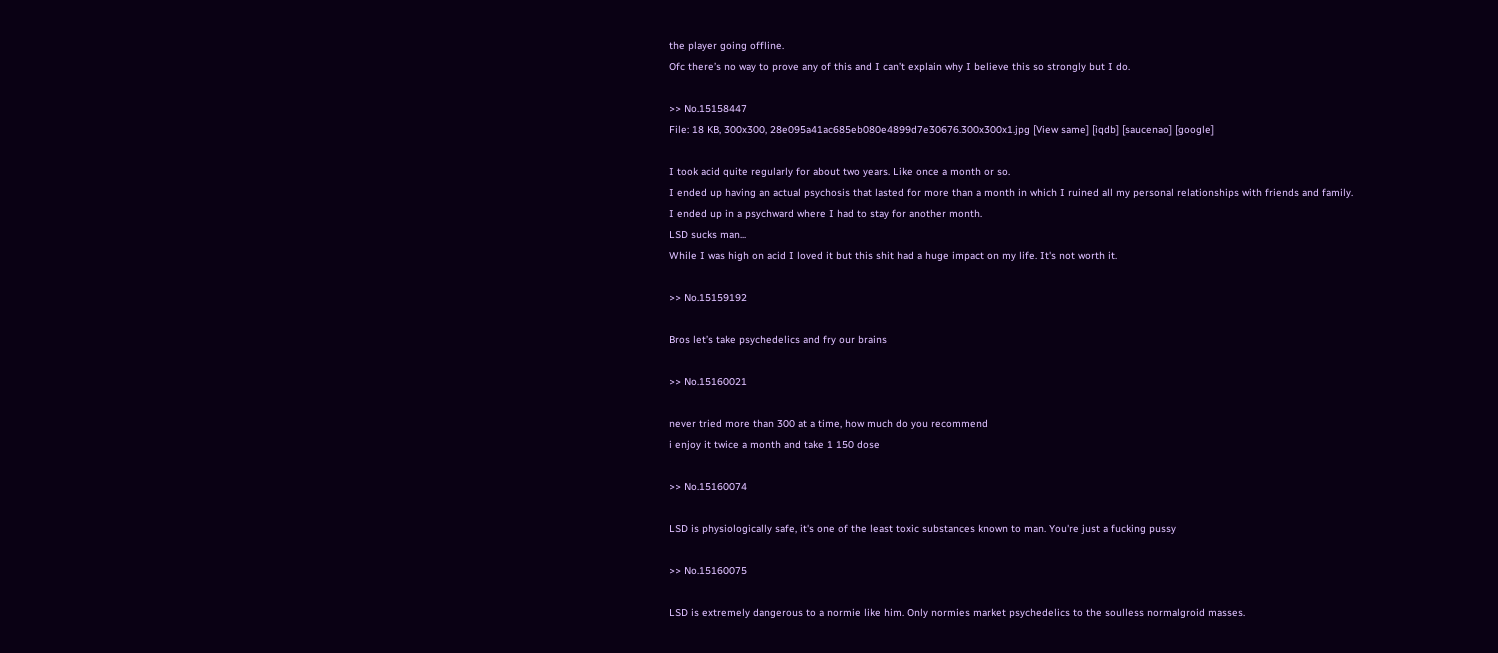the player going offline.
Ofc there’s no way to prove any of this and I can’t explain why I believe this so strongly but I do.

>> No.15158447
File: 18 KB, 300x300, 28e095a41ac685eb080e4899d7e30676.300x300x1.jpg [View same] [iqdb] [saucenao] [google]

I took acid quite regularly for about two years. Like once a month or so.
I ended up having an actual psychosis that lasted for more than a month in which I ruined all my personal relationships with friends and family.
I ended up in a psychward where I had to stay for another month.
LSD sucks man...
While I was high on acid I loved it but this shit had a huge impact on my life. It's not worth it.

>> No.15159192

Bros let’s take psychedelics and fry our brains

>> No.15160021

never tried more than 300 at a time, how much do you recommend
i enjoy it twice a month and take 1 150 dose

>> No.15160074

LSD is physiologically safe, it's one of the least toxic substances known to man. You're just a fucking pussy

>> No.15160075

LSD is extremely dangerous to a normie like him. Only normies market psychedelics to the soulless normalgroid masses.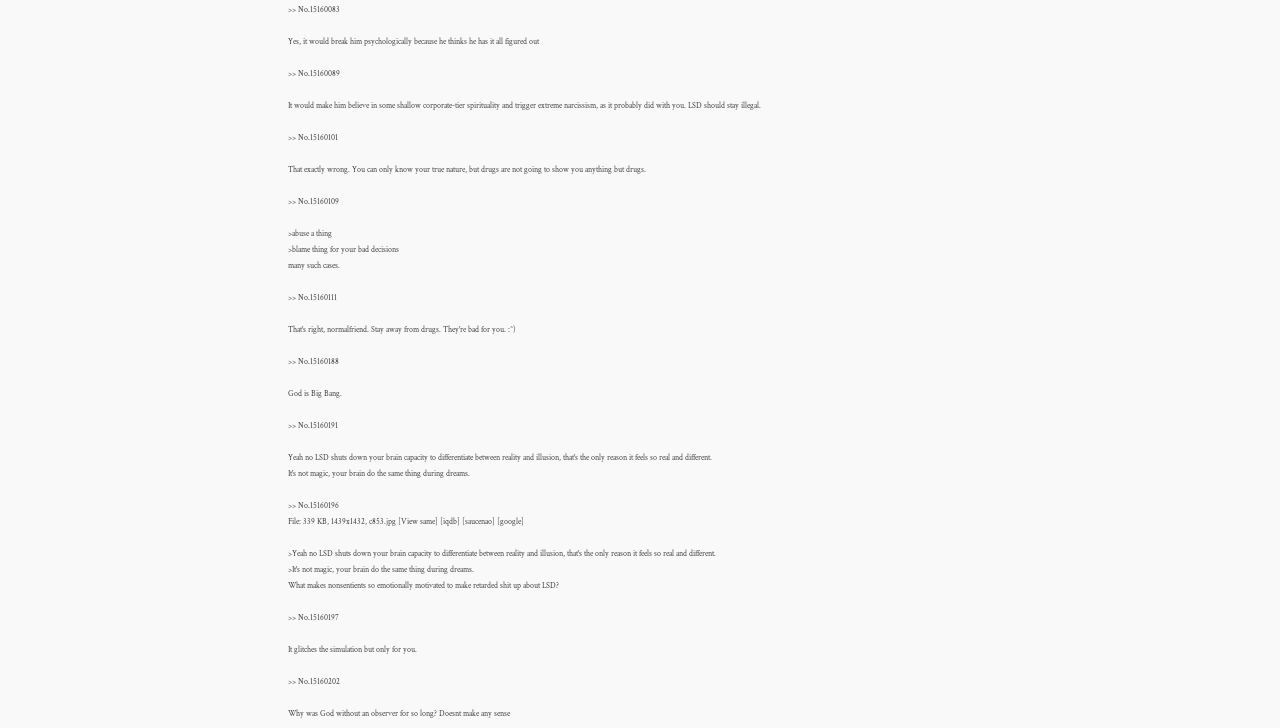>> No.15160083

Yes, it would break him psychologically because he thinks he has it all figured out

>> No.15160089

It would make him believe in some shallow corporate-tier spirituality and trigger extreme narcissism, as it probably did with you. LSD should stay illegal.

>> No.15160101

That exactly wrong. You can only know your true nature, but drugs are not going to show you anything but drugs.

>> No.15160109

>abuse a thing
>blame thing for your bad decisions
many such cases.

>> No.15160111

That's right, normalfriend. Stay away from drugs. They're bad for you. :^)

>> No.15160188

God is Big Bang.

>> No.15160191

Yeah no LSD shuts down your brain capacity to differentiate between reality and illusion, that's the only reason it feels so real and different.
It's not magic, your brain do the same thing during dreams.

>> No.15160196
File: 339 KB, 1439x1432, c853.jpg [View same] [iqdb] [saucenao] [google]

>Yeah no LSD shuts down your brain capacity to differentiate between reality and illusion, that's the only reason it feels so real and different.
>It's not magic, your brain do the same thing during dreams.
What makes nonsentients so emotionally motivated to make retarded shit up about LSD?

>> No.15160197

It glitches the simulation but only for you.

>> No.15160202

Why was God without an observer for so long? Doesnt make any sense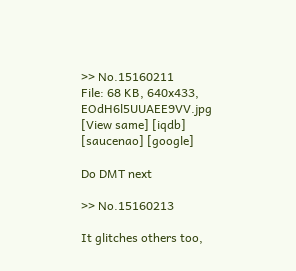>> No.15160211
File: 68 KB, 640x433, EOdH6l5UUAEE9VV.jpg [View same] [iqdb] [saucenao] [google]

Do DMT next

>> No.15160213

It glitches others too,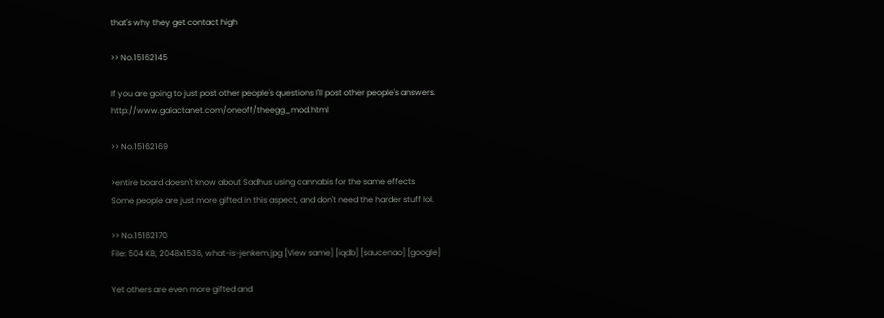that's why they get contact high

>> No.15162145

If you are going to just post other people's questions I'll post other people's answers. http://www.galactanet.com/oneoff/theegg_mod.html

>> No.15162169

>entire board doesn't know about Sadhus using cannabis for the same effects
Some people are just more gifted in this aspect, and don't need the harder stuff lol.

>> No.15162170
File: 504 KB, 2048x1536, what-is-jenkem.jpg [View same] [iqdb] [saucenao] [google]

Yet others are even more gifted and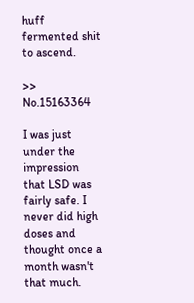huff fermented shit to ascend.

>> No.15163364

I was just under the impression that LSD was fairly safe. I never did high doses and thought once a month wasn't that much.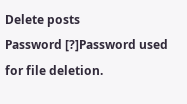Delete posts
Password [?]Password used for file deletion.